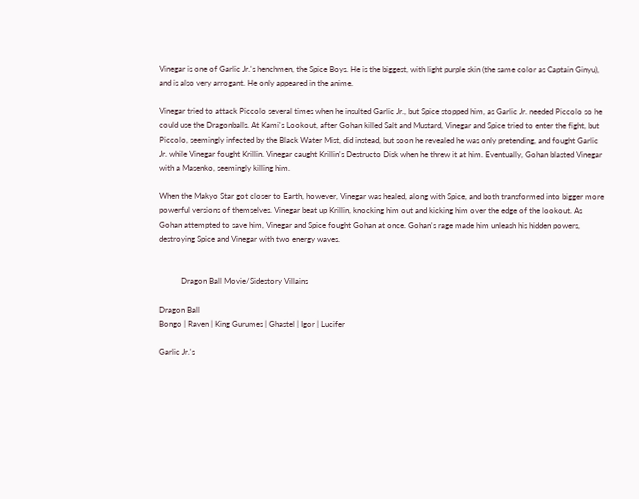Vinegar is one of Garlic Jr.'s henchmen, the Spice Boys. He is the biggest, with light purple skin (the same color as Captain Ginyu), and is also very arrogant. He only appeared in the anime.

Vinegar tried to attack Piccolo several times when he insulted Garlic Jr., but Spice stopped him, as Garlic Jr. needed Piccolo so he could use the Dragonballs. At Kami's Lookout, after Gohan killed Salt and Mustard, Vinegar and Spice tried to enter the fight, but Piccolo, seemingly infected by the Black Water Mist, did instead, but soon he revealed he was only pretending, and fought Garlic Jr. while Vinegar fought Krillin. Vinegar caught Krillin's Destructo Disk when he threw it at him. Eventually, Gohan blasted Vinegar with a Masenko, seemingly killing him.

When the Makyo Star got closer to Earth, however, Vinegar was healed, along with Spice, and both transformed into bigger more powerful versions of themselves. Vinegar beat up Krillin, knocking him out and kicking him over the edge of the lookout. As Gohan attempted to save him, Vinegar and Spice fought Gohan at once. Gohan's rage made him unleash his hidden powers, destroying Spice and Vinegar with two energy waves.


           Dragon Ball Movie/Sidestory Villains

Dragon Ball
Bongo | Raven | King Gurumes | Ghastel | Igor | Lucifer

Garlic Jr.'s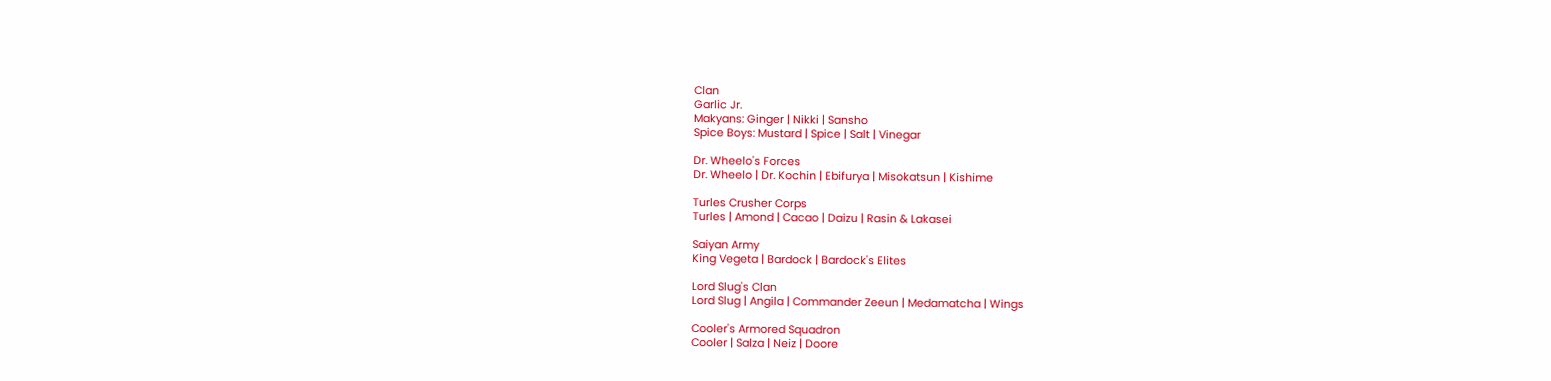Clan
Garlic Jr.
Makyans: Ginger | Nikki | Sansho
Spice Boys: Mustard | Spice | Salt | Vinegar

Dr. Wheelo's Forces
Dr. Wheelo | Dr. Kochin | Ebifurya | Misokatsun | Kishime

Turles Crusher Corps
Turles | Amond | Cacao | Daizu | Rasin & Lakasei

Saiyan Army
King Vegeta | Bardock | Bardock's Elites

Lord Slug's Clan
Lord Slug | Angila | Commander Zeeun | Medamatcha | Wings

Cooler's Armored Squadron
Cooler | Salza | Neiz | Doore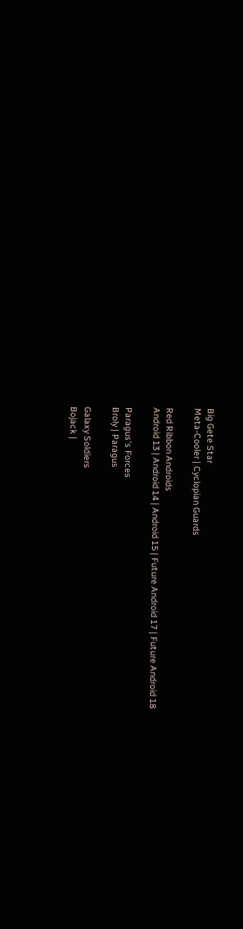Big Gete Star
Meta-Cooler | Cyclopian Guards

Red Ribbon Androids
Android 13 | Android 14 | Android 15 | Future Android 17 | Future Android 18

Paragus's Forces
Broly | Paragus

Galaxy Soldiers
Bojack |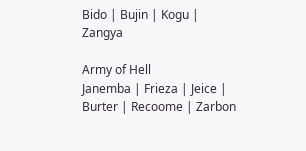Bido | Bujin | Kogu | Zangya

Army of Hell
Janemba | Frieza | Jeice | Burter | Recoome | Zarbon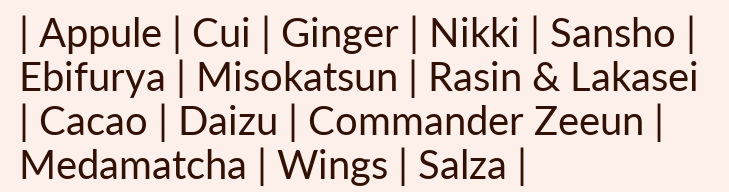| Appule | Cui | Ginger | Nikki | Sansho | Ebifurya | Misokatsun | Rasin & Lakasei | Cacao | Daizu | Commander Zeeun | Medamatcha | Wings | Salza |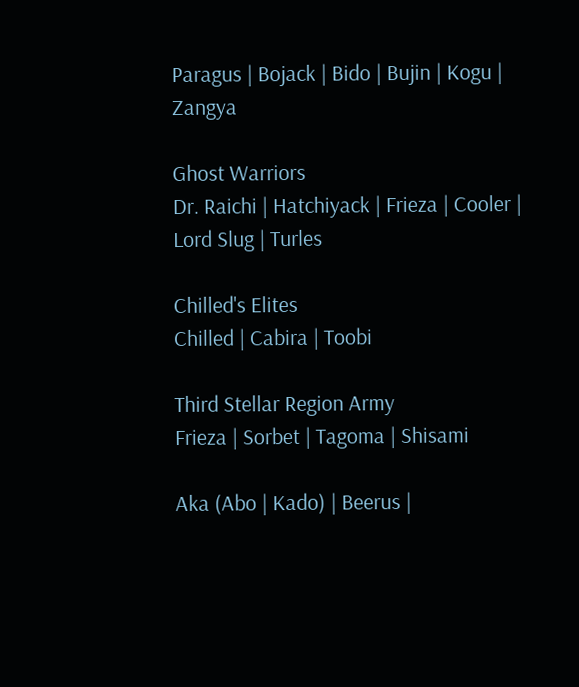Paragus | Bojack | Bido | Bujin | Kogu | Zangya

Ghost Warriors
Dr. Raichi | Hatchiyack | Frieza | Cooler | Lord Slug | Turles

Chilled's Elites
Chilled | Cabira | Toobi

Third Stellar Region Army
Frieza | Sorbet | Tagoma | Shisami

Aka (Abo | Kado) | Beerus |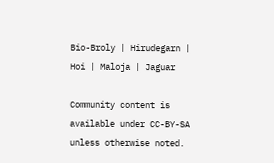Bio-Broly | Hirudegarn | Hoi | Maloja | Jaguar

Community content is available under CC-BY-SA unless otherwise noted.